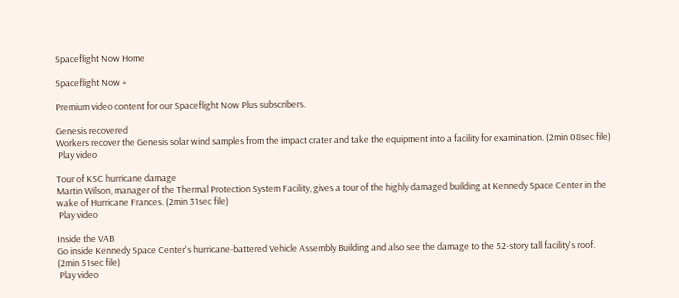Spaceflight Now Home

Spaceflight Now +

Premium video content for our Spaceflight Now Plus subscribers.

Genesis recovered
Workers recover the Genesis solar wind samples from the impact crater and take the equipment into a facility for examination. (2min 08sec file)
 Play video

Tour of KSC hurricane damage
Martin Wilson, manager of the Thermal Protection System Facility, gives a tour of the highly damaged building at Kennedy Space Center in the wake of Hurricane Frances. (2min 31sec file)
 Play video

Inside the VAB
Go inside Kennedy Space Center's hurricane-battered Vehicle Assembly Building and also see the damage to the 52-story tall facility's roof. (2min 51sec file)
 Play video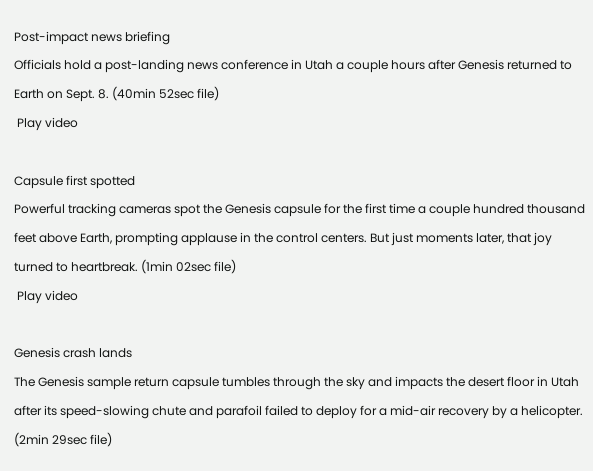Post-impact news briefing
Officials hold a post-landing news conference in Utah a couple hours after Genesis returned to Earth on Sept. 8. (40min 52sec file)
 Play video

Capsule first spotted
Powerful tracking cameras spot the Genesis capsule for the first time a couple hundred thousand feet above Earth, prompting applause in the control centers. But just moments later, that joy turned to heartbreak. (1min 02sec file)
 Play video

Genesis crash lands
The Genesis sample return capsule tumbles through the sky and impacts the desert floor in Utah after its speed-slowing chute and parafoil failed to deploy for a mid-air recovery by a helicopter. (2min 29sec file)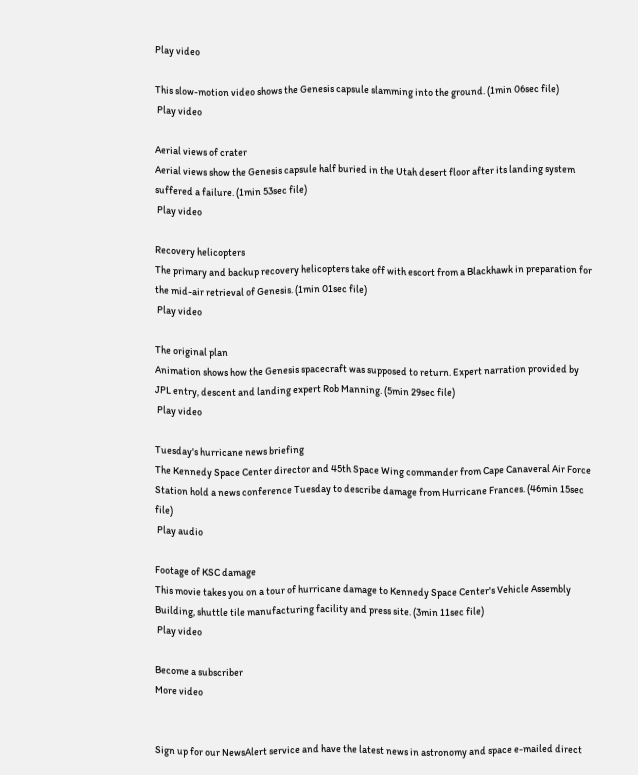Play video

This slow-motion video shows the Genesis capsule slamming into the ground. (1min 06sec file)
 Play video

Aerial views of crater
Aerial views show the Genesis capsule half buried in the Utah desert floor after its landing system suffered a failure. (1min 53sec file)
 Play video

Recovery helicopters
The primary and backup recovery helicopters take off with escort from a Blackhawk in preparation for the mid-air retrieval of Genesis. (1min 01sec file)
 Play video

The original plan
Animation shows how the Genesis spacecraft was supposed to return. Expert narration provided by JPL entry, descent and landing expert Rob Manning. (5min 29sec file)
 Play video

Tuesday's hurricane news briefing
The Kennedy Space Center director and 45th Space Wing commander from Cape Canaveral Air Force Station hold a news conference Tuesday to describe damage from Hurricane Frances. (46min 15sec file)
 Play audio

Footage of KSC damage
This movie takes you on a tour of hurricane damage to Kennedy Space Center's Vehicle Assembly Building, shuttle tile manufacturing facility and press site. (3min 11sec file)
 Play video

Become a subscriber
More video


Sign up for our NewsAlert service and have the latest news in astronomy and space e-mailed direct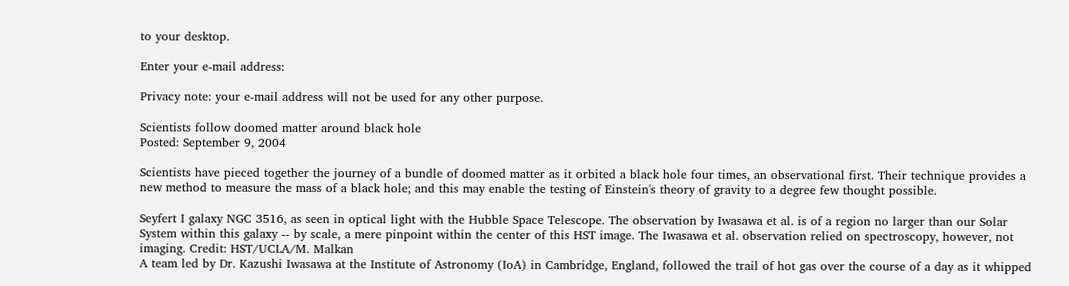to your desktop.

Enter your e-mail address:

Privacy note: your e-mail address will not be used for any other purpose.

Scientists follow doomed matter around black hole
Posted: September 9, 2004

Scientists have pieced together the journey of a bundle of doomed matter as it orbited a black hole four times, an observational first. Their technique provides a new method to measure the mass of a black hole; and this may enable the testing of Einstein's theory of gravity to a degree few thought possible.

Seyfert I galaxy NGC 3516, as seen in optical light with the Hubble Space Telescope. The observation by Iwasawa et al. is of a region no larger than our Solar System within this galaxy -- by scale, a mere pinpoint within the center of this HST image. The Iwasawa et al. observation relied on spectroscopy, however, not imaging. Credit: HST/UCLA/M. Malkan
A team led by Dr. Kazushi Iwasawa at the Institute of Astronomy (IoA) in Cambridge, England, followed the trail of hot gas over the course of a day as it whipped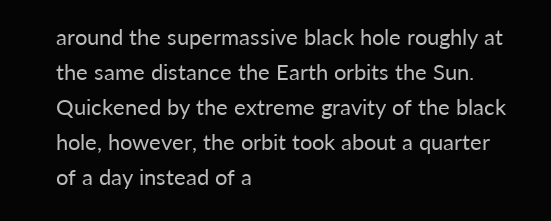around the supermassive black hole roughly at the same distance the Earth orbits the Sun. Quickened by the extreme gravity of the black hole, however, the orbit took about a quarter of a day instead of a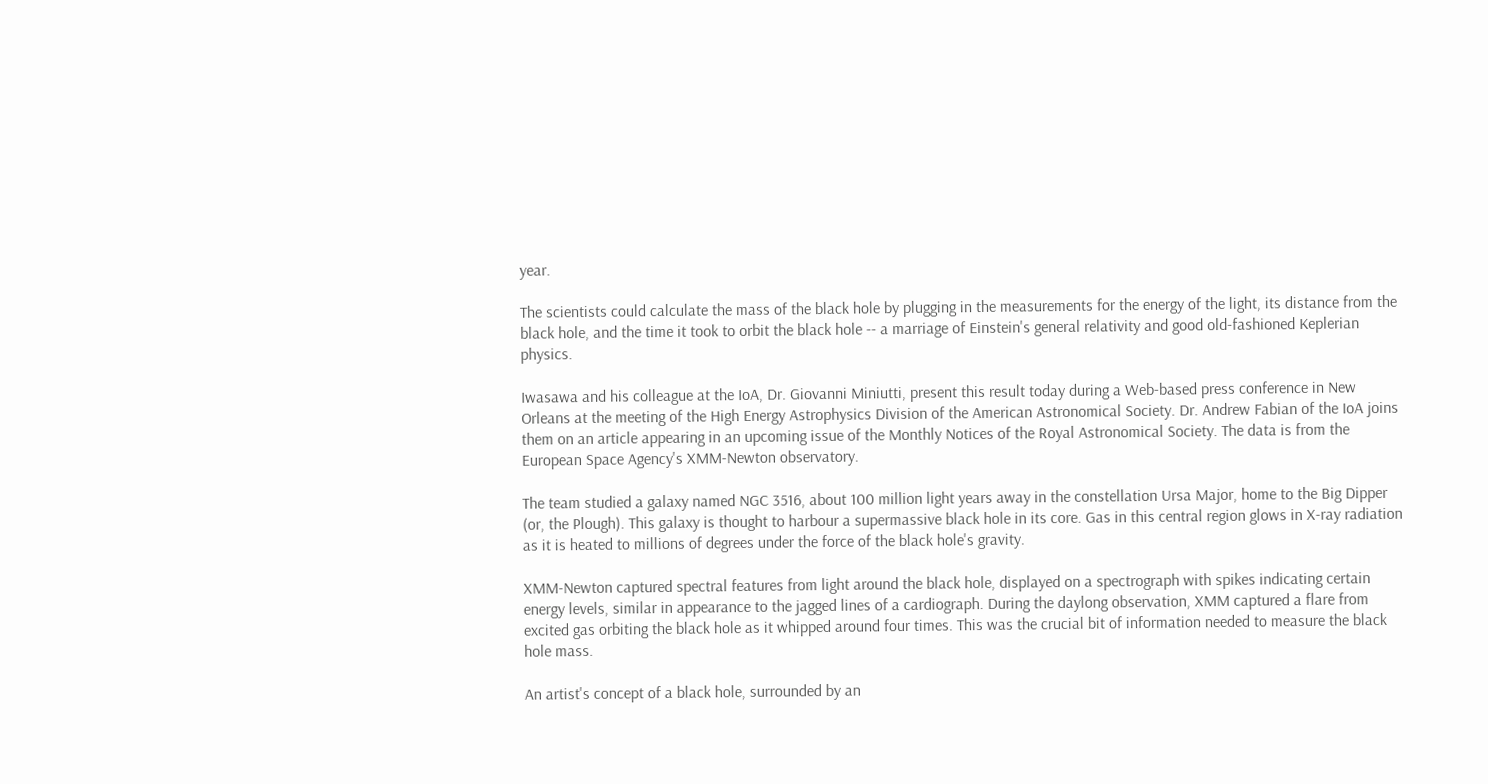year.

The scientists could calculate the mass of the black hole by plugging in the measurements for the energy of the light, its distance from the black hole, and the time it took to orbit the black hole -- a marriage of Einstein's general relativity and good old-fashioned Keplerian physics.

Iwasawa and his colleague at the IoA, Dr. Giovanni Miniutti, present this result today during a Web-based press conference in New Orleans at the meeting of the High Energy Astrophysics Division of the American Astronomical Society. Dr. Andrew Fabian of the IoA joins them on an article appearing in an upcoming issue of the Monthly Notices of the Royal Astronomical Society. The data is from the European Space Agency's XMM-Newton observatory.

The team studied a galaxy named NGC 3516, about 100 million light years away in the constellation Ursa Major, home to the Big Dipper (or, the Plough). This galaxy is thought to harbour a supermassive black hole in its core. Gas in this central region glows in X-ray radiation as it is heated to millions of degrees under the force of the black hole's gravity.

XMM-Newton captured spectral features from light around the black hole, displayed on a spectrograph with spikes indicating certain energy levels, similar in appearance to the jagged lines of a cardiograph. During the daylong observation, XMM captured a flare from excited gas orbiting the black hole as it whipped around four times. This was the crucial bit of information needed to measure the black hole mass.

An artist's concept of a black hole, surrounded by an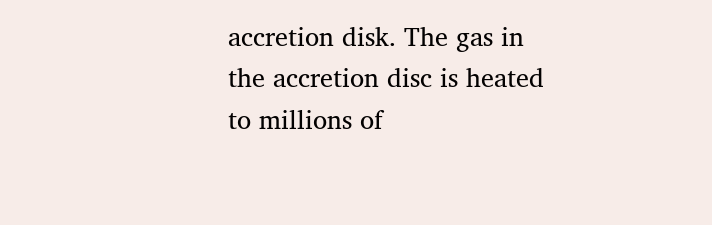accretion disk. The gas in the accretion disc is heated to millions of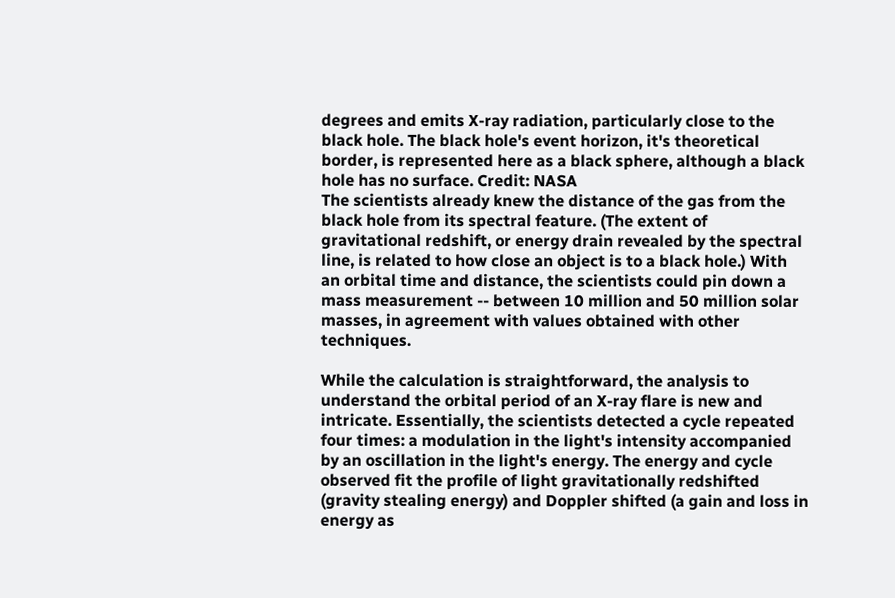degrees and emits X-ray radiation, particularly close to the black hole. The black hole's event horizon, it's theoretical border, is represented here as a black sphere, although a black hole has no surface. Credit: NASA
The scientists already knew the distance of the gas from the black hole from its spectral feature. (The extent of gravitational redshift, or energy drain revealed by the spectral line, is related to how close an object is to a black hole.) With an orbital time and distance, the scientists could pin down a mass measurement -- between 10 million and 50 million solar masses, in agreement with values obtained with other techniques.

While the calculation is straightforward, the analysis to understand the orbital period of an X-ray flare is new and intricate. Essentially, the scientists detected a cycle repeated four times: a modulation in the light's intensity accompanied by an oscillation in the light's energy. The energy and cycle observed fit the profile of light gravitationally redshifted (gravity stealing energy) and Doppler shifted (a gain and loss in energy as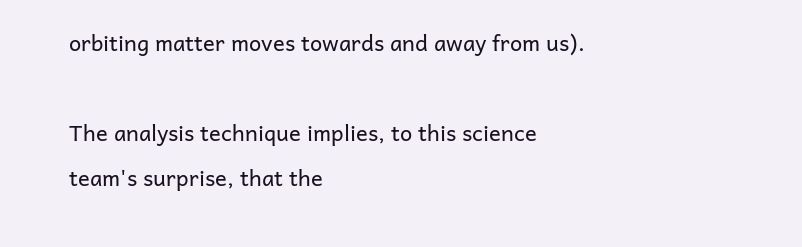orbiting matter moves towards and away from us).

The analysis technique implies, to this science team's surprise, that the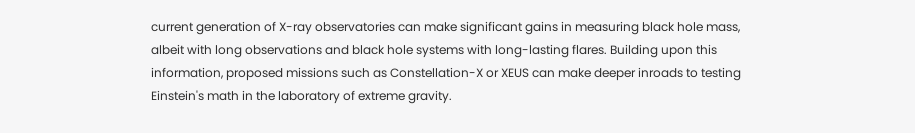current generation of X-ray observatories can make significant gains in measuring black hole mass, albeit with long observations and black hole systems with long-lasting flares. Building upon this information, proposed missions such as Constellation-X or XEUS can make deeper inroads to testing Einstein's math in the laboratory of extreme gravity.